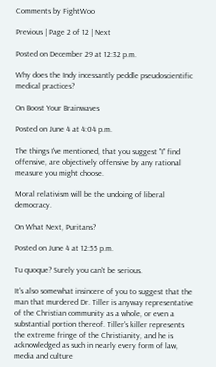Comments by FightWoo

Previous | Page 2 of 12 | Next

Posted on December 29 at 12:32 p.m.

Why does the Indy incessantly peddle pseudoscientific medical practices?

On Boost Your Brainwaves

Posted on June 4 at 4:04 p.m.

The things I've mentioned, that you suggest "I" find offensive, are objectively offensive by any rational measure you might choose.

Moral relativism will be the undoing of liberal democracy.

On What Next, Puritans?

Posted on June 4 at 12:55 p.m.

Tu quoque? Surely you can't be serious.

It's also somewhat insincere of you to suggest that the man that murdered Dr. Tiller is anyway representative of the Christian community as a whole, or even a substantial portion thereof. Tiller's killer represents the extreme fringe of the Christianity, and he is acknowledged as such in nearly every form of law, media and culture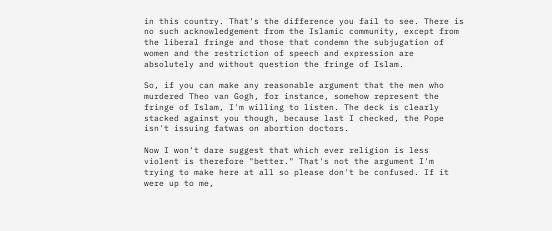in this country. That's the difference you fail to see. There is no such acknowledgement from the Islamic community, except from the liberal fringe and those that condemn the subjugation of women and the restriction of speech and expression are absolutely and without question the fringe of Islam.

So, if you can make any reasonable argument that the men who murdered Theo van Gogh, for instance, somehow represent the fringe of Islam, I'm willing to listen. The deck is clearly stacked against you though, because last I checked, the Pope isn't issuing fatwas on abortion doctors.

Now I won't dare suggest that which ever religion is less violent is therefore "better." That's not the argument I'm trying to make here at all so please don't be confused. If it were up to me,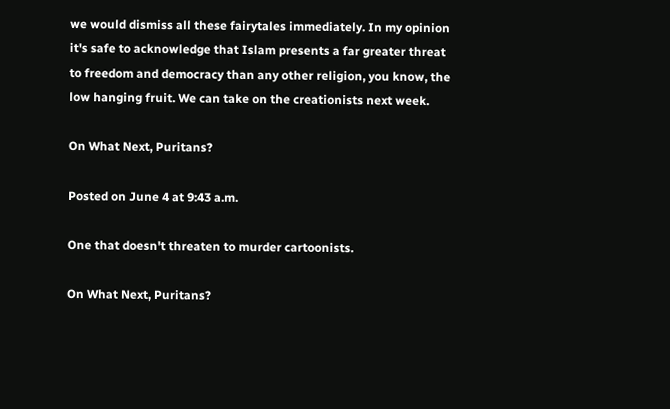we would dismiss all these fairytales immediately. In my opinion it's safe to acknowledge that Islam presents a far greater threat to freedom and democracy than any other religion, you know, the low hanging fruit. We can take on the creationists next week.

On What Next, Puritans?

Posted on June 4 at 9:43 a.m.

One that doesn't threaten to murder cartoonists.

On What Next, Puritans?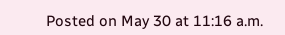Posted on May 30 at 11:16 a.m.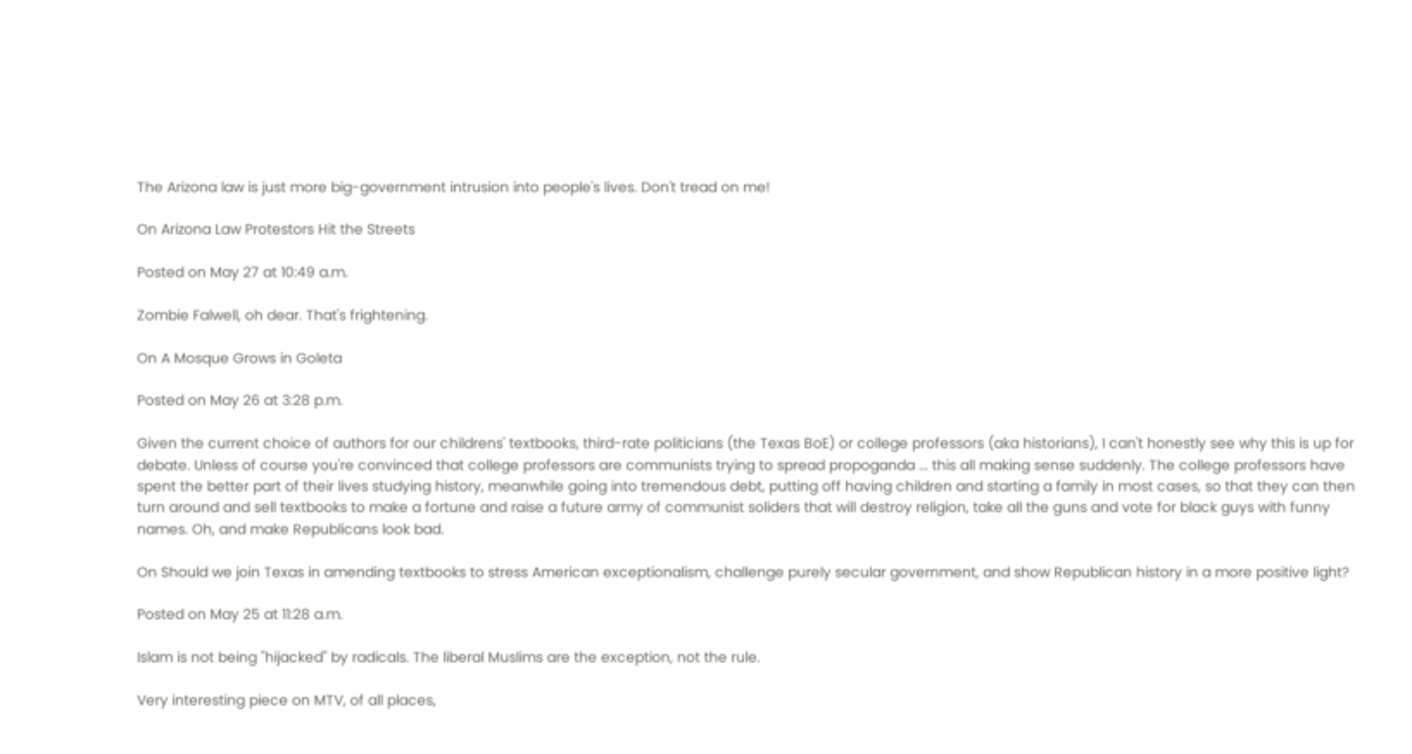The Arizona law is just more big-government intrusion into people's lives. Don't tread on me!

On Arizona Law Protestors Hit the Streets

Posted on May 27 at 10:49 a.m.

Zombie Falwell, oh dear. That's frightening.

On A Mosque Grows in Goleta

Posted on May 26 at 3:28 p.m.

Given the current choice of authors for our childrens' textbooks, third-rate politicians (the Texas BoE) or college professors (aka historians), I can't honestly see why this is up for debate. Unless of course you're convinced that college professors are communists trying to spread propoganda ... this all making sense suddenly. The college professors have spent the better part of their lives studying history, meanwhile going into tremendous debt, putting off having children and starting a family in most cases, so that they can then turn around and sell textbooks to make a fortune and raise a future army of communist soliders that will destroy religion, take all the guns and vote for black guys with funny names. Oh, and make Republicans look bad.

On Should we join Texas in amending textbooks to stress American exceptionalism, challenge purely secular government, and show Republican history in a more positive light?

Posted on May 25 at 11:28 a.m.

Islam is not being "hijacked" by radicals. The liberal Muslims are the exception, not the rule.

Very interesting piece on MTV, of all places,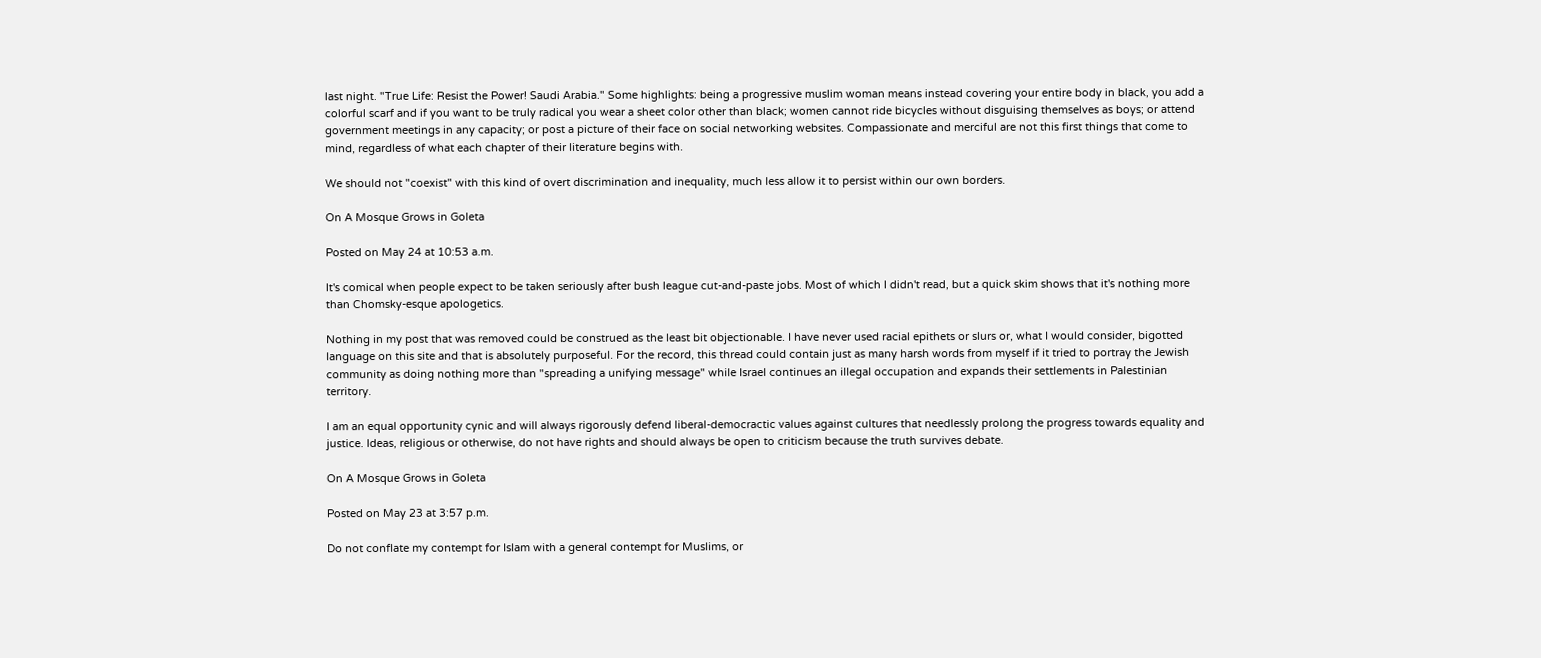last night. "True Life: Resist the Power! Saudi Arabia." Some highlights: being a progressive muslim woman means instead covering your entire body in black, you add a colorful scarf and if you want to be truly radical you wear a sheet color other than black; women cannot ride bicycles without disguising themselves as boys; or attend government meetings in any capacity; or post a picture of their face on social networking websites. Compassionate and merciful are not this first things that come to mind, regardless of what each chapter of their literature begins with.

We should not "coexist" with this kind of overt discrimination and inequality, much less allow it to persist within our own borders.

On A Mosque Grows in Goleta

Posted on May 24 at 10:53 a.m.

It's comical when people expect to be taken seriously after bush league cut-and-paste jobs. Most of which I didn't read, but a quick skim shows that it's nothing more than Chomsky-esque apologetics.

Nothing in my post that was removed could be construed as the least bit objectionable. I have never used racial epithets or slurs or, what I would consider, bigotted language on this site and that is absolutely purposeful. For the record, this thread could contain just as many harsh words from myself if it tried to portray the Jewish community as doing nothing more than "spreading a unifying message" while Israel continues an illegal occupation and expands their settlements in Palestinian territory.

I am an equal opportunity cynic and will always rigorously defend liberal-democractic values against cultures that needlessly prolong the progress towards equality and justice. Ideas, religious or otherwise, do not have rights and should always be open to criticism because the truth survives debate.

On A Mosque Grows in Goleta

Posted on May 23 at 3:57 p.m.

Do not conflate my contempt for Islam with a general contempt for Muslims, or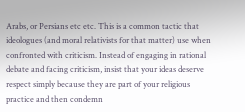Arabs, or Persians etc etc. This is a common tactic that ideologues (and moral relativists for that matter) use when confronted with criticism. Instead of engaging in rational debate and facing criticism, insist that your ideas deserve respect simply because they are part of your religious practice and then condemn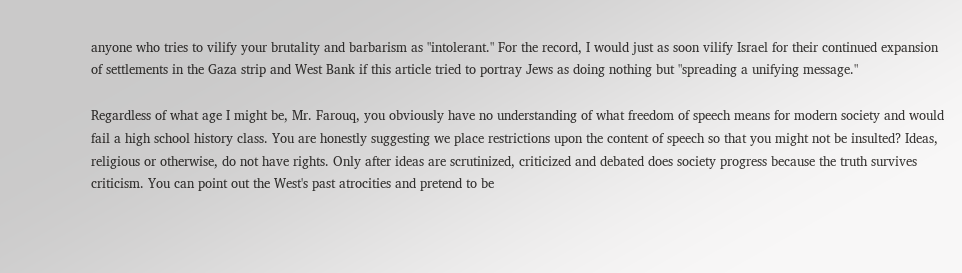anyone who tries to vilify your brutality and barbarism as "intolerant." For the record, I would just as soon vilify Israel for their continued expansion of settlements in the Gaza strip and West Bank if this article tried to portray Jews as doing nothing but "spreading a unifying message."

Regardless of what age I might be, Mr. Farouq, you obviously have no understanding of what freedom of speech means for modern society and would fail a high school history class. You are honestly suggesting we place restrictions upon the content of speech so that you might not be insulted? Ideas, religious or otherwise, do not have rights. Only after ideas are scrutinized, criticized and debated does society progress because the truth survives criticism. You can point out the West's past atrocities and pretend to be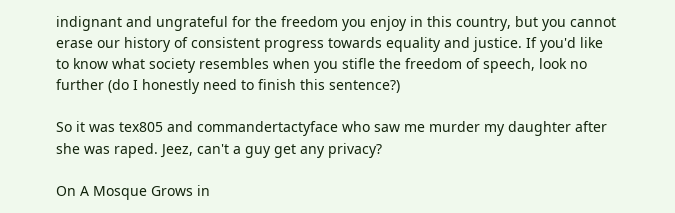indignant and ungrateful for the freedom you enjoy in this country, but you cannot erase our history of consistent progress towards equality and justice. If you'd like to know what society resembles when you stifle the freedom of speech, look no further (do I honestly need to finish this sentence?)

So it was tex805 and commandertactyface who saw me murder my daughter after she was raped. Jeez, can't a guy get any privacy?

On A Mosque Grows in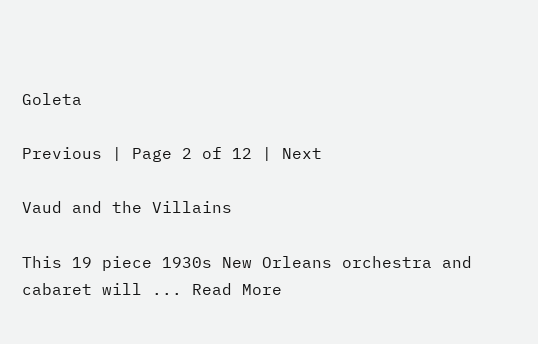Goleta

Previous | Page 2 of 12 | Next

Vaud and the Villains

This 19 piece 1930s New Orleans orchestra and cabaret will ... Read More